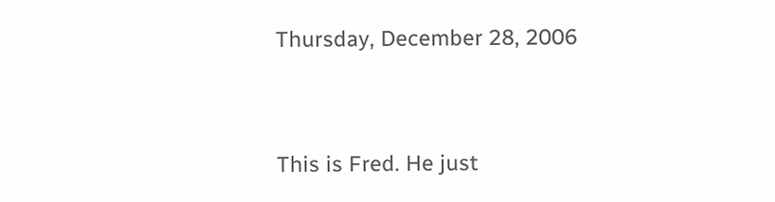Thursday, December 28, 2006


This is Fred. He just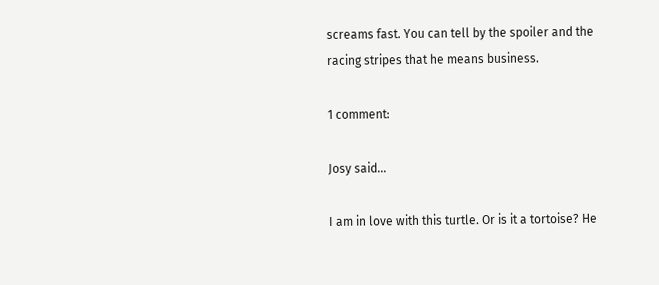screams fast. You can tell by the spoiler and the racing stripes that he means business.

1 comment:

Josy said...

I am in love with this turtle. Or is it a tortoise? He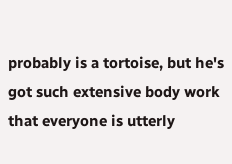probably is a tortoise, but he's got such extensive body work that everyone is utterly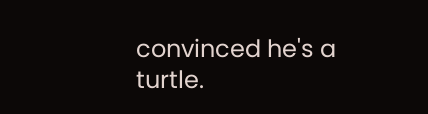convinced he's a turtle.